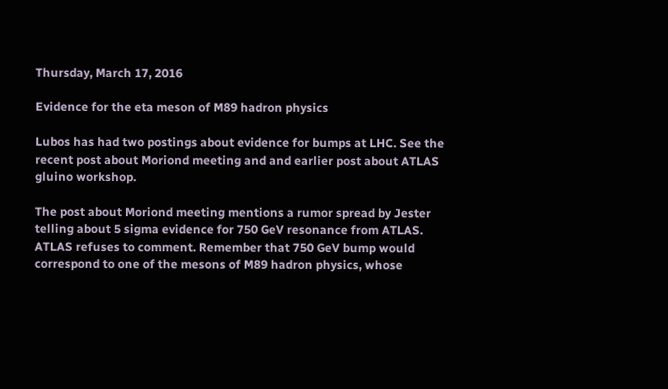Thursday, March 17, 2016

Evidence for the eta meson of M89 hadron physics

Lubos has had two postings about evidence for bumps at LHC. See the recent post about Moriond meeting and and earlier post about ATLAS gluino workshop.

The post about Moriond meeting mentions a rumor spread by Jester telling about 5 sigma evidence for 750 GeV resonance from ATLAS. ATLAS refuses to comment. Remember that 750 GeV bump would correspond to one of the mesons of M89 hadron physics, whose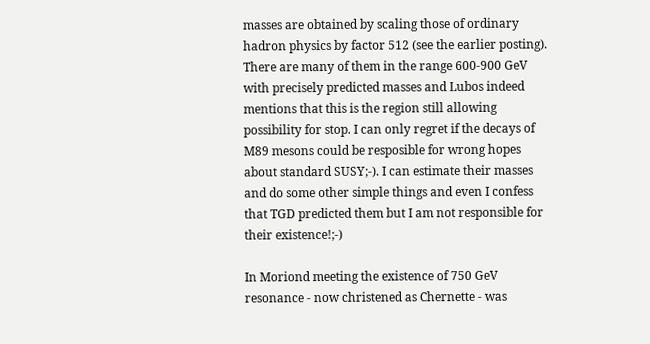masses are obtained by scaling those of ordinary hadron physics by factor 512 (see the earlier posting). There are many of them in the range 600-900 GeV with precisely predicted masses and Lubos indeed mentions that this is the region still allowing possibility for stop. I can only regret if the decays of M89 mesons could be resposible for wrong hopes about standard SUSY;-). I can estimate their masses and do some other simple things and even I confess that TGD predicted them but I am not responsible for their existence!;-)

In Moriond meeting the existence of 750 GeV resonance - now christened as Chernette - was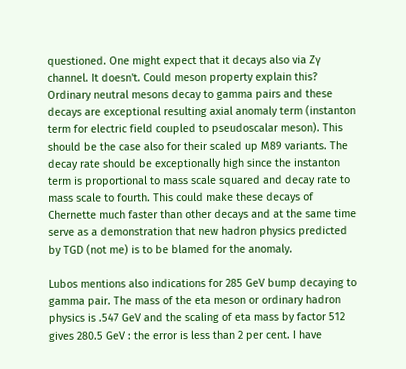questioned. One might expect that it decays also via Zγ channel. It doesn't. Could meson property explain this? Ordinary neutral mesons decay to gamma pairs and these decays are exceptional resulting axial anomaly term (instanton term for electric field coupled to pseudoscalar meson). This should be the case also for their scaled up M89 variants. The decay rate should be exceptionally high since the instanton term is proportional to mass scale squared and decay rate to mass scale to fourth. This could make these decays of Chernette much faster than other decays and at the same time serve as a demonstration that new hadron physics predicted by TGD (not me) is to be blamed for the anomaly.

Lubos mentions also indications for 285 GeV bump decaying to gamma pair. The mass of the eta meson or ordinary hadron physics is .547 GeV and the scaling of eta mass by factor 512 gives 280.5 GeV : the error is less than 2 per cent. I have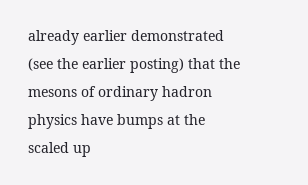already earlier demonstrated (see the earlier posting) that the mesons of ordinary hadron physics have bumps at the scaled up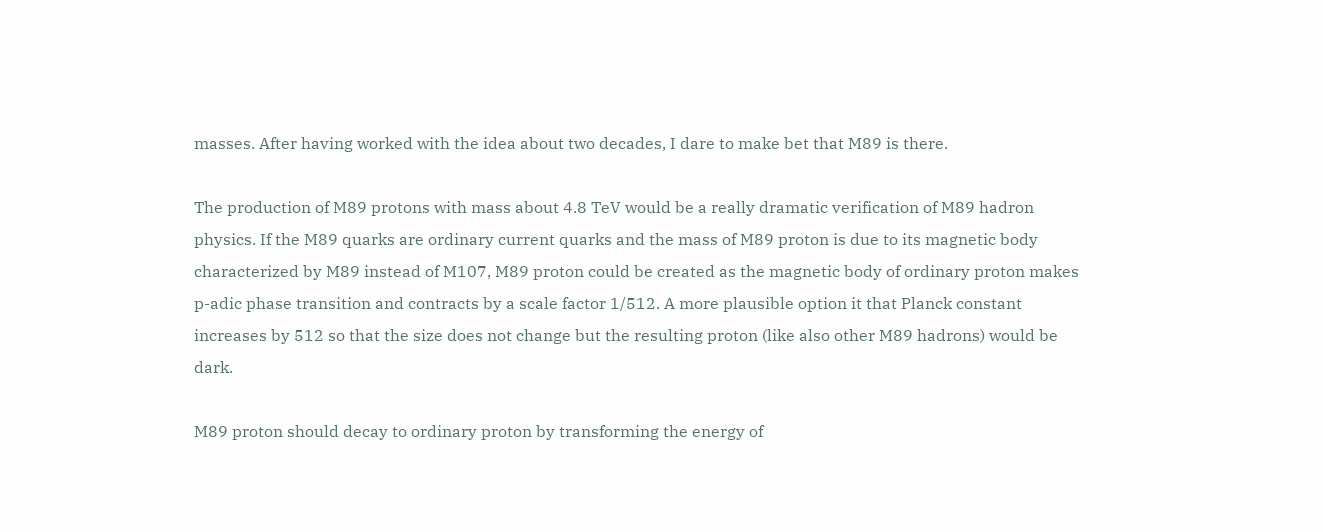masses. After having worked with the idea about two decades, I dare to make bet that M89 is there.

The production of M89 protons with mass about 4.8 TeV would be a really dramatic verification of M89 hadron physics. If the M89 quarks are ordinary current quarks and the mass of M89 proton is due to its magnetic body characterized by M89 instead of M107, M89 proton could be created as the magnetic body of ordinary proton makes p-adic phase transition and contracts by a scale factor 1/512. A more plausible option it that Planck constant increases by 512 so that the size does not change but the resulting proton (like also other M89 hadrons) would be dark.

M89 proton should decay to ordinary proton by transforming the energy of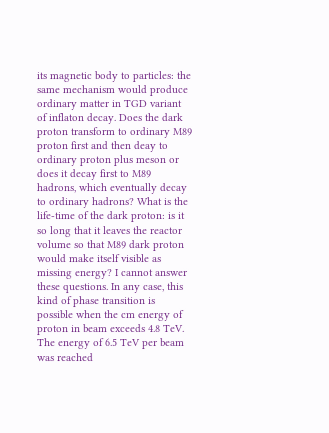its magnetic body to particles: the same mechanism would produce ordinary matter in TGD variant of inflaton decay. Does the dark proton transform to ordinary M89 proton first and then deay to ordinary proton plus meson or does it decay first to M89 hadrons, which eventually decay to ordinary hadrons? What is the life-time of the dark proton: is it so long that it leaves the reactor volume so that M89 dark proton would make itself visible as missing energy? I cannot answer these questions. In any case, this kind of phase transition is possible when the cm energy of proton in beam exceeds 4.8 TeV. The energy of 6.5 TeV per beam was reached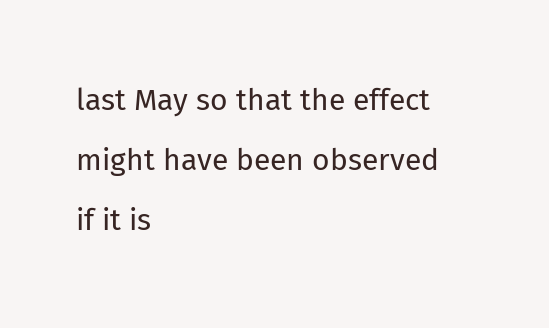last May so that the effect might have been observed if it is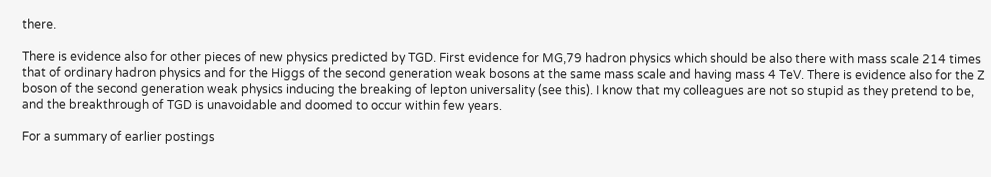there.

There is evidence also for other pieces of new physics predicted by TGD. First evidence for MG,79 hadron physics which should be also there with mass scale 214 times that of ordinary hadron physics and for the Higgs of the second generation weak bosons at the same mass scale and having mass 4 TeV. There is evidence also for the Z boson of the second generation weak physics inducing the breaking of lepton universality (see this). I know that my colleagues are not so stupid as they pretend to be, and the breakthrough of TGD is unavoidable and doomed to occur within few years.

For a summary of earlier postings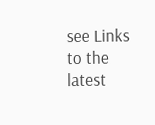see Links to the latest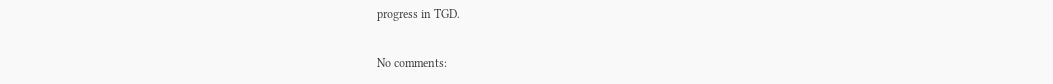progress in TGD.

No comments: